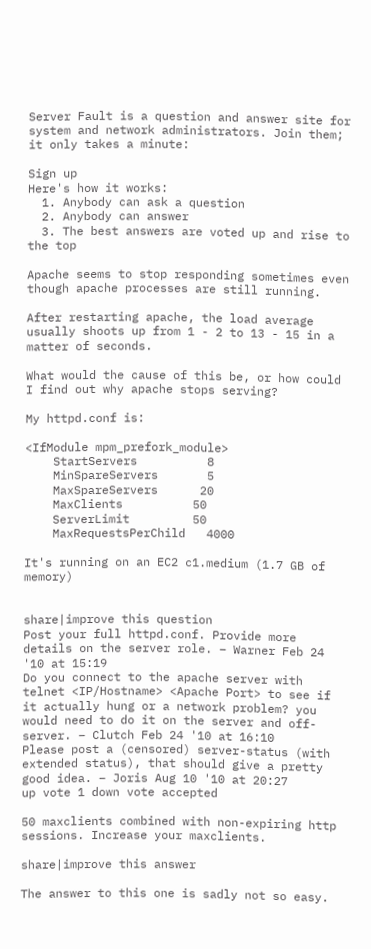Server Fault is a question and answer site for system and network administrators. Join them; it only takes a minute:

Sign up
Here's how it works:
  1. Anybody can ask a question
  2. Anybody can answer
  3. The best answers are voted up and rise to the top

Apache seems to stop responding sometimes even though apache processes are still running.

After restarting apache, the load average usually shoots up from 1 - 2 to 13 - 15 in a matter of seconds.

What would the cause of this be, or how could I find out why apache stops serving?

My httpd.conf is:

<IfModule mpm_prefork_module>
    StartServers          8
    MinSpareServers       5
    MaxSpareServers      20
    MaxClients          50
    ServerLimit         50
    MaxRequestsPerChild   4000

It's running on an EC2 c1.medium (1.7 GB of memory)


share|improve this question
Post your full httpd.conf. Provide more details on the server role. – Warner Feb 24 '10 at 15:19
Do you connect to the apache server with telnet <IP/Hostname> <Apache Port> to see if it actually hung or a network problem? you would need to do it on the server and off-server. – Clutch Feb 24 '10 at 16:10
Please post a (censored) server-status (with extended status), that should give a pretty good idea. – Joris Aug 10 '10 at 20:27
up vote 1 down vote accepted

50 maxclients combined with non-expiring http sessions. Increase your maxclients.

share|improve this answer

The answer to this one is sadly not so easy.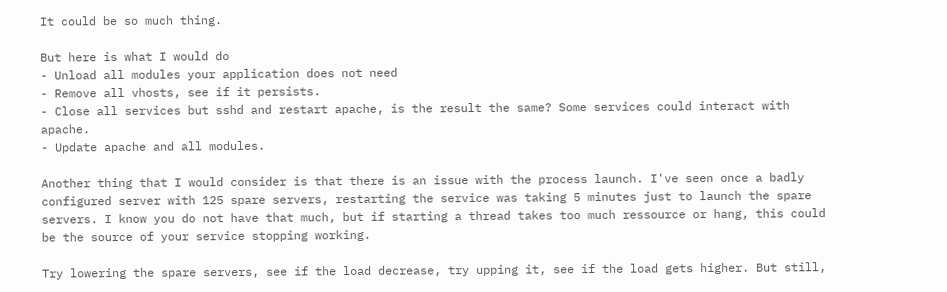It could be so much thing.

But here is what I would do
- Unload all modules your application does not need
- Remove all vhosts, see if it persists.
- Close all services but sshd and restart apache, is the result the same? Some services could interact with apache.
- Update apache and all modules.

Another thing that I would consider is that there is an issue with the process launch. I've seen once a badly configured server with 125 spare servers, restarting the service was taking 5 minutes just to launch the spare servers. I know you do not have that much, but if starting a thread takes too much ressource or hang, this could be the source of your service stopping working.

Try lowering the spare servers, see if the load decrease, try upping it, see if the load gets higher. But still,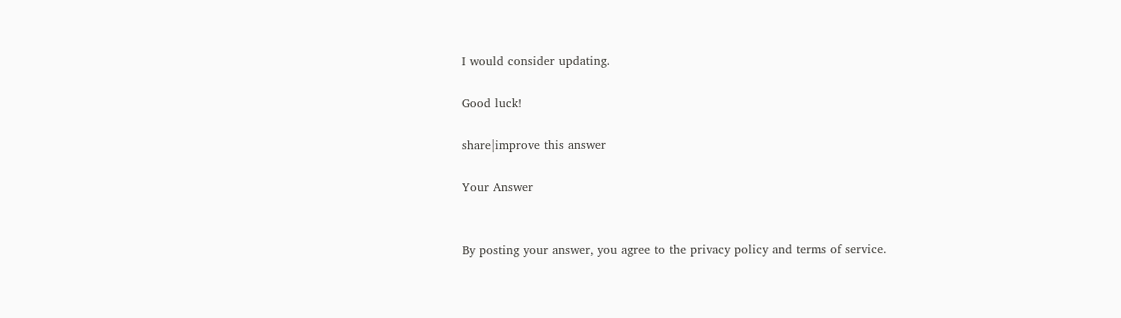I would consider updating.

Good luck!

share|improve this answer

Your Answer


By posting your answer, you agree to the privacy policy and terms of service.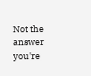Not the answer you're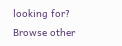looking for? Browse other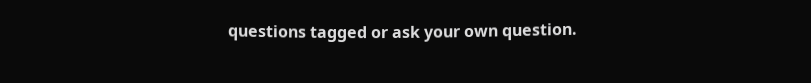questions tagged or ask your own question.